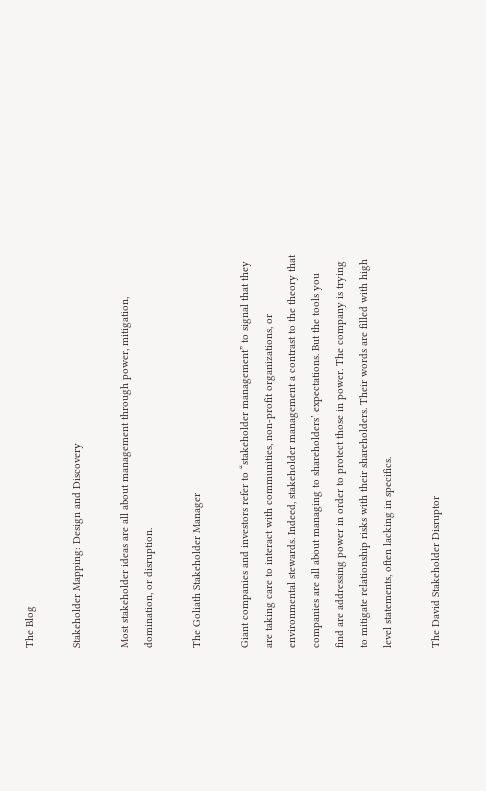The Blog

Stakeholder Mapping: Design and Discovery

Most stakeholder ideas are all about management through power, mitigation, domination, or disruption.

The Goliath Stakeholder Manager

Giant companies and investors refer to “stakeholder management” to signal that they are taking care to interact with communities, non-profit organizations, or environmental stewards. Indeed, stakeholder management a contrast to the theory that companies are all about managing to shareholders’ expectations. But the tools you find are addressing power in order to protect those in power. The company is trying to mitigate relationship risks with their shareholders. Their words are filled with high level statements, often lacking in specifics.

The David Stakeholder Disruptor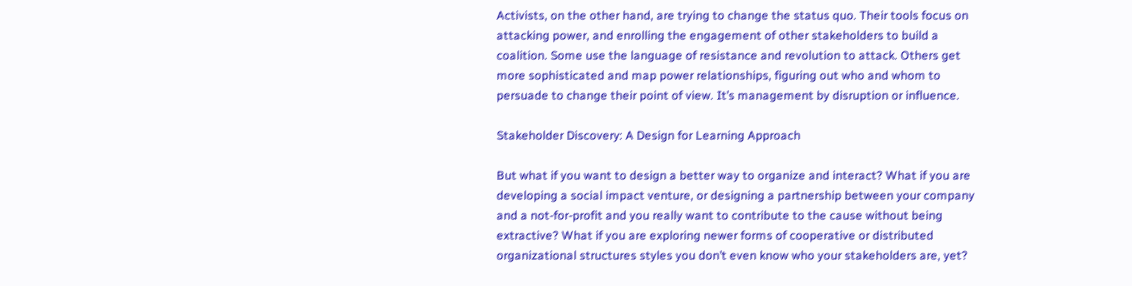Activists, on the other hand, are trying to change the status quo. Their tools focus on attacking power, and enrolling the engagement of other stakeholders to build a coalition. Some use the language of resistance and revolution to attack. Others get more sophisticated and map power relationships, figuring out who and whom to persuade to change their point of view. It’s management by disruption or influence.

Stakeholder Discovery: A Design for Learning Approach

But what if you want to design a better way to organize and interact? What if you are developing a social impact venture, or designing a partnership between your company and a not-for-profit and you really want to contribute to the cause without being extractive? What if you are exploring newer forms of cooperative or distributed organizational structures styles you don’t even know who your stakeholders are, yet?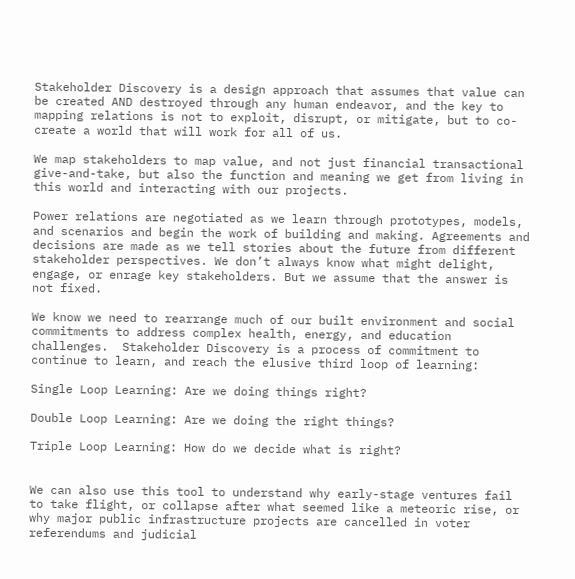Stakeholder Discovery is a design approach that assumes that value can be created AND destroyed through any human endeavor, and the key to mapping relations is not to exploit, disrupt, or mitigate, but to co-create a world that will work for all of us.

We map stakeholders to map value, and not just financial transactional give-and-take, but also the function and meaning we get from living in this world and interacting with our projects.

Power relations are negotiated as we learn through prototypes, models, and scenarios and begin the work of building and making. Agreements and decisions are made as we tell stories about the future from different stakeholder perspectives. We don’t always know what might delight, engage, or enrage key stakeholders. But we assume that the answer is not fixed.

We know we need to rearrange much of our built environment and social commitments to address complex health, energy, and education challenges.  Stakeholder Discovery is a process of commitment to continue to learn, and reach the elusive third loop of learning:

Single Loop Learning: Are we doing things right?

Double Loop Learning: Are we doing the right things?

Triple Loop Learning: How do we decide what is right?


We can also use this tool to understand why early-stage ventures fail to take flight, or collapse after what seemed like a meteoric rise, or why major public infrastructure projects are cancelled in voter referendums and judicial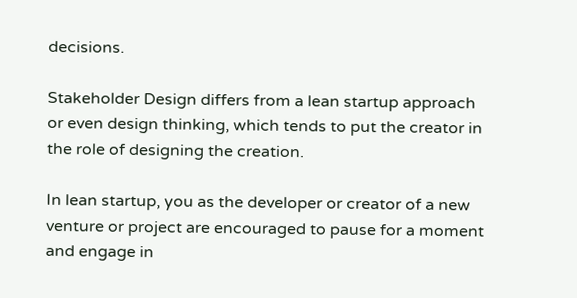decisions.

Stakeholder Design differs from a lean startup approach or even design thinking, which tends to put the creator in the role of designing the creation.

In lean startup, you as the developer or creator of a new venture or project are encouraged to pause for a moment and engage in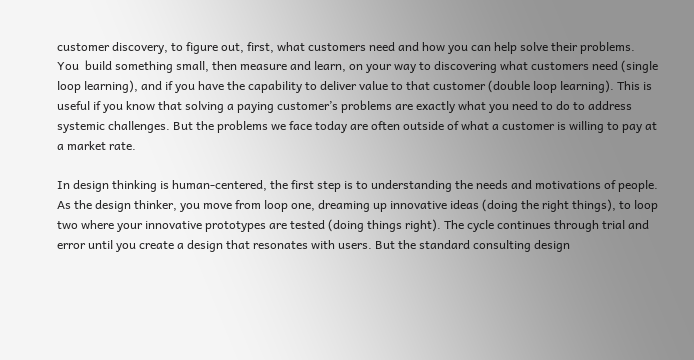customer discovery, to figure out, first, what customers need and how you can help solve their problems. You  build something small, then measure and learn, on your way to discovering what customers need (single loop learning), and if you have the capability to deliver value to that customer (double loop learning). This is useful if you know that solving a paying customer’s problems are exactly what you need to do to address systemic challenges. But the problems we face today are often outside of what a customer is willing to pay at a market rate.

In design thinking is human-centered, the first step is to understanding the needs and motivations of people.  As the design thinker, you move from loop one, dreaming up innovative ideas (doing the right things), to loop two where your innovative prototypes are tested (doing things right). The cycle continues through trial and error until you create a design that resonates with users. But the standard consulting design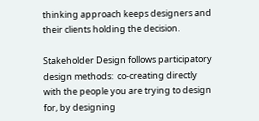thinking approach keeps designers and their clients holding the decision.

Stakeholder Design follows participatory design methods:  co-creating directly with the people you are trying to design for, by designing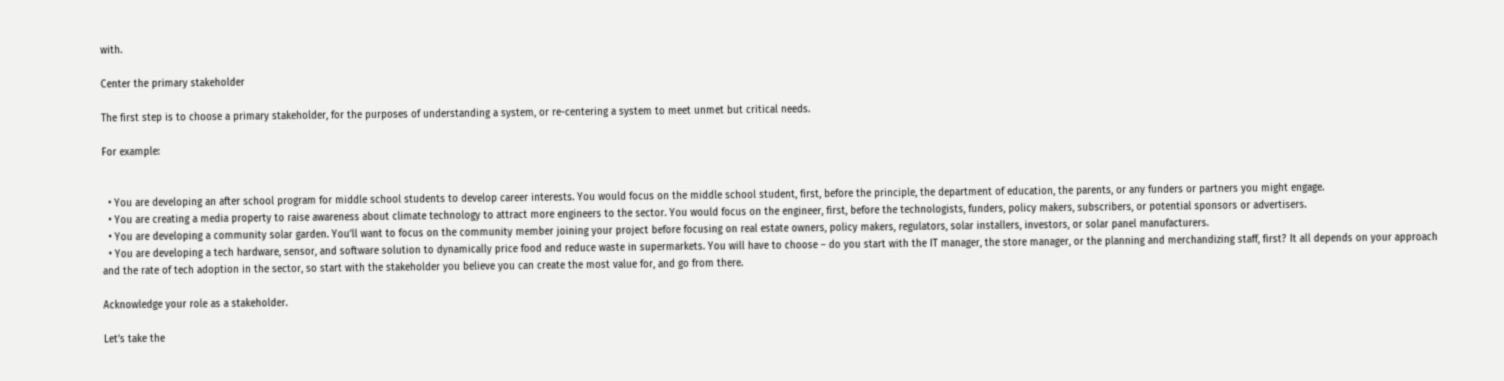with.

Center the primary stakeholder

The first step is to choose a primary stakeholder, for the purposes of understanding a system, or re-centering a system to meet unmet but critical needs.

For example:


  • You are developing an after school program for middle school students to develop career interests. You would focus on the middle school student, first, before the principle, the department of education, the parents, or any funders or partners you might engage.
  • You are creating a media property to raise awareness about climate technology to attract more engineers to the sector. You would focus on the engineer, first, before the technologists, funders, policy makers, subscribers, or potential sponsors or advertisers.
  • You are developing a community solar garden. You’ll want to focus on the community member joining your project before focusing on real estate owners, policy makers, regulators, solar installers, investors, or solar panel manufacturers.
  • You are developing a tech hardware, sensor, and software solution to dynamically price food and reduce waste in supermarkets. You will have to choose – do you start with the IT manager, the store manager, or the planning and merchandizing staff, first? It all depends on your approach and the rate of tech adoption in the sector, so start with the stakeholder you believe you can create the most value for, and go from there.

Acknowledge your role as a stakeholder.

Let’s take the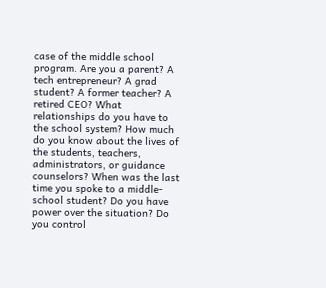case of the middle school program. Are you a parent? A tech entrepreneur? A grad student? A former teacher? A retired CEO? What relationships do you have to the school system? How much do you know about the lives of the students, teachers, administrators, or guidance counselors? When was the last time you spoke to a middle-school student? Do you have power over the situation? Do you control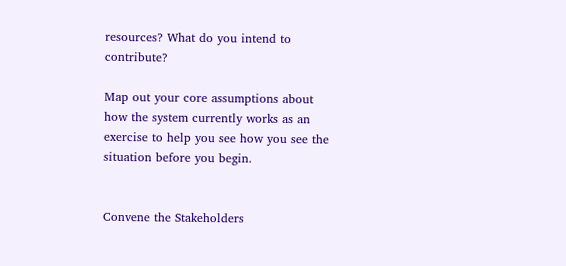resources? What do you intend to contribute?

Map out your core assumptions about how the system currently works as an exercise to help you see how you see the situation before you begin.


Convene the Stakeholders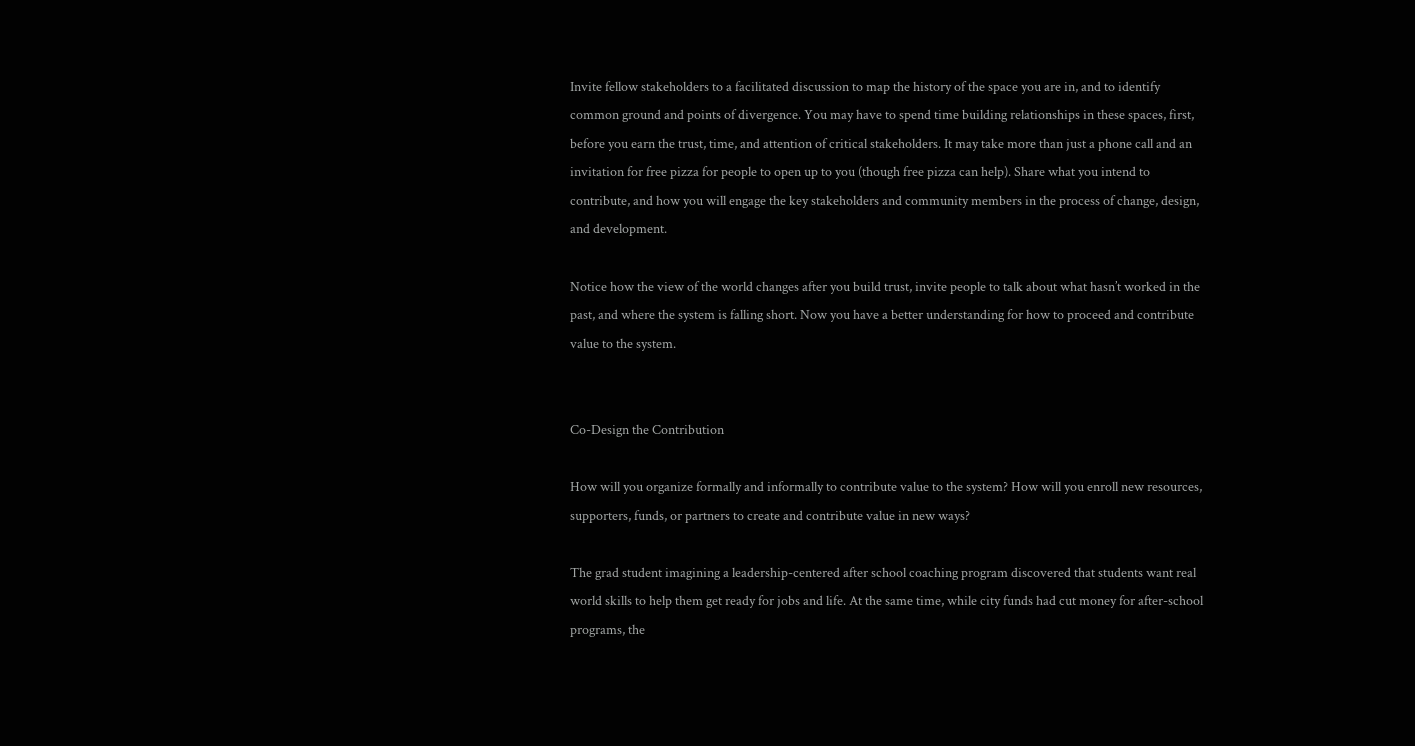Invite fellow stakeholders to a facilitated discussion to map the history of the space you are in, and to identify common ground and points of divergence. You may have to spend time building relationships in these spaces, first, before you earn the trust, time, and attention of critical stakeholders. It may take more than just a phone call and an invitation for free pizza for people to open up to you (though free pizza can help). Share what you intend to contribute, and how you will engage the key stakeholders and community members in the process of change, design, and development.

Notice how the view of the world changes after you build trust, invite people to talk about what hasn’t worked in the past, and where the system is falling short. Now you have a better understanding for how to proceed and contribute value to the system.


Co-Design the Contribution

How will you organize formally and informally to contribute value to the system? How will you enroll new resources, supporters, funds, or partners to create and contribute value in new ways?

The grad student imagining a leadership-centered after school coaching program discovered that students want real world skills to help them get ready for jobs and life. At the same time, while city funds had cut money for after-school programs, the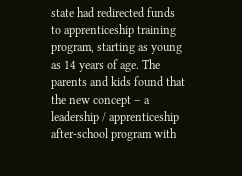state had redirected funds to apprenticeship training program, starting as young as 14 years of age. The parents and kids found that the new concept – a leadership / apprenticeship after-school program with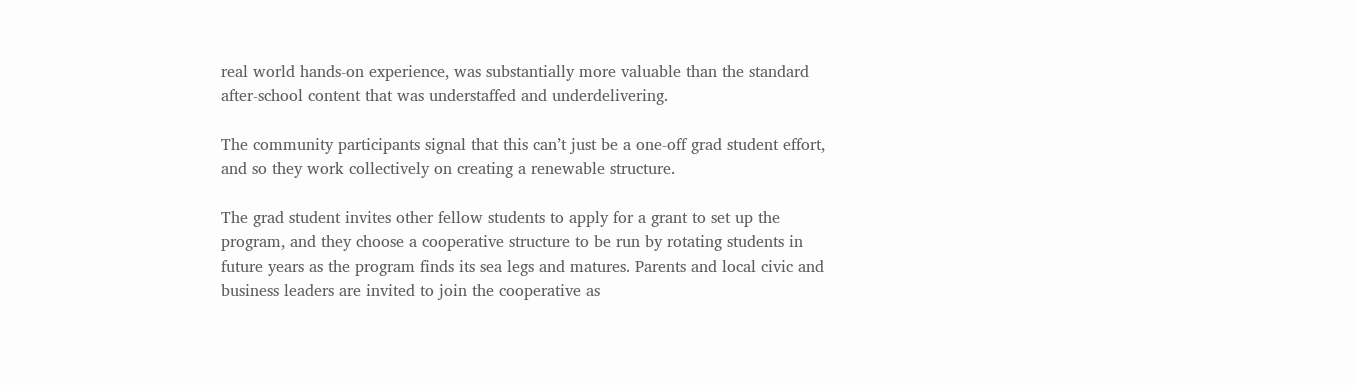real world hands-on experience, was substantially more valuable than the standard after-school content that was understaffed and underdelivering.

The community participants signal that this can’t just be a one-off grad student effort, and so they work collectively on creating a renewable structure.

The grad student invites other fellow students to apply for a grant to set up the program, and they choose a cooperative structure to be run by rotating students in future years as the program finds its sea legs and matures. Parents and local civic and business leaders are invited to join the cooperative as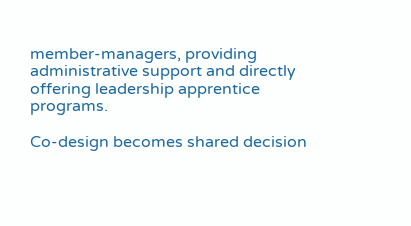member-managers, providing administrative support and directly offering leadership apprentice programs.

Co-design becomes shared decision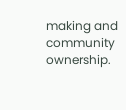making and community ownership.